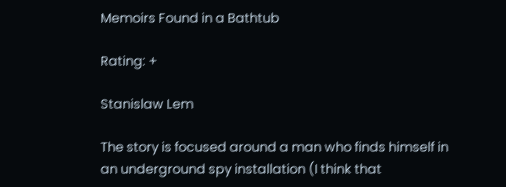Memoirs Found in a Bathtub

Rating: +

Stanislaw Lem

The story is focused around a man who finds himself in an underground spy installation (I think that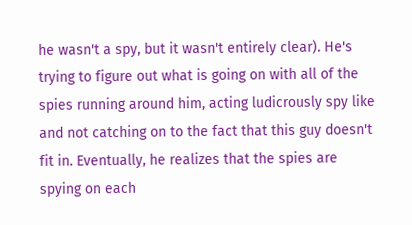he wasn't a spy, but it wasn't entirely clear). He's trying to figure out what is going on with all of the spies running around him, acting ludicrously spy like and not catching on to the fact that this guy doesn't fit in. Eventually, he realizes that the spies are spying on each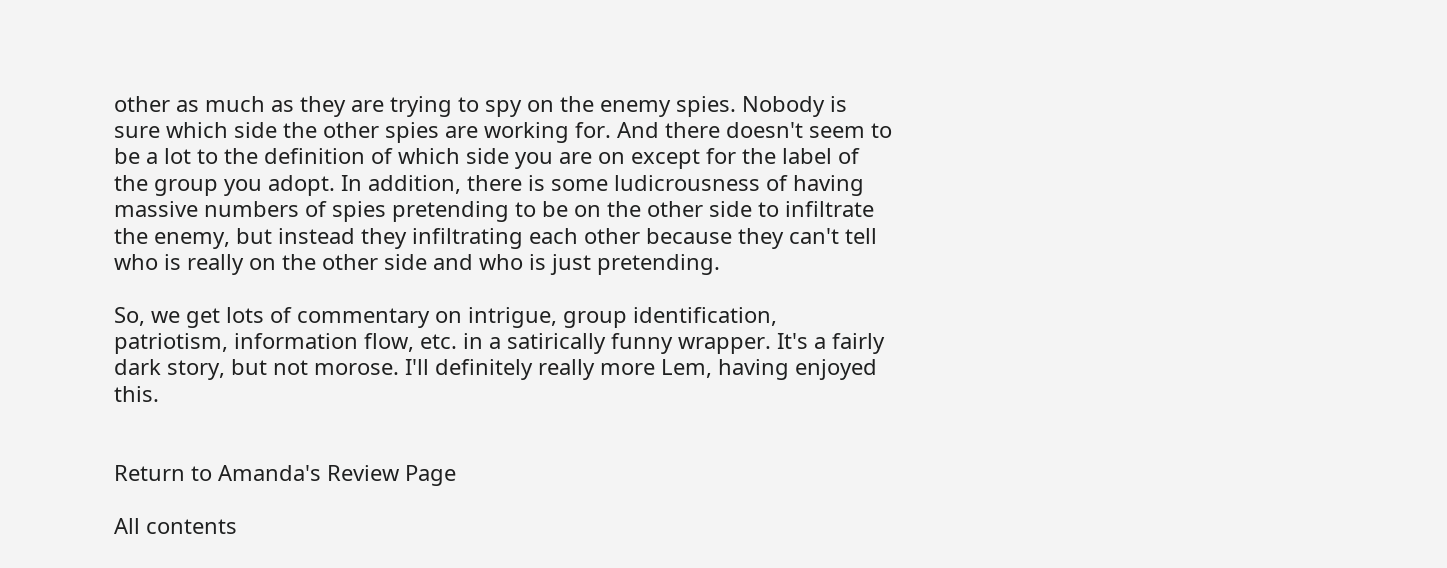other as much as they are trying to spy on the enemy spies. Nobody is sure which side the other spies are working for. And there doesn't seem to be a lot to the definition of which side you are on except for the label of the group you adopt. In addition, there is some ludicrousness of having massive numbers of spies pretending to be on the other side to infiltrate the enemy, but instead they infiltrating each other because they can't tell who is really on the other side and who is just pretending.

So, we get lots of commentary on intrigue, group identification, patriotism, information flow, etc. in a satirically funny wrapper. It's a fairly dark story, but not morose. I'll definitely really more Lem, having enjoyed this.


Return to Amanda's Review Page

All contents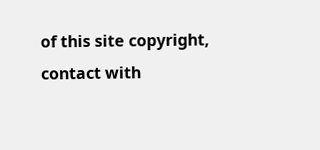of this site copyright, contact with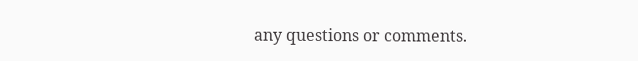any questions or comments.